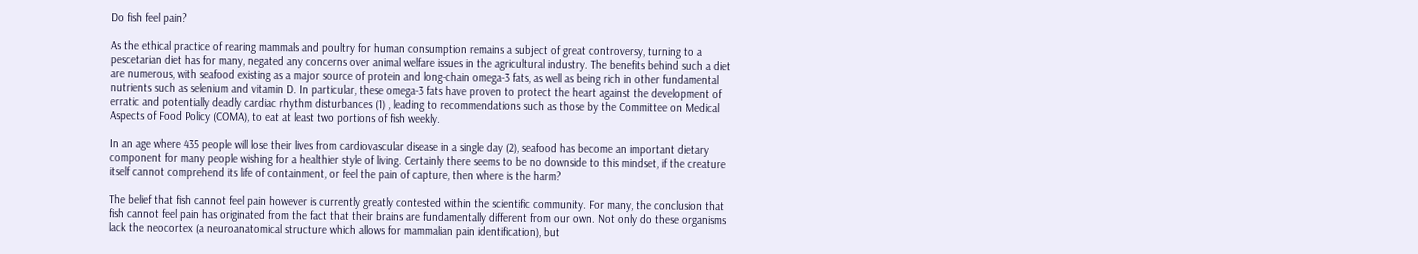Do fish feel pain?

As the ethical practice of rearing mammals and poultry for human consumption remains a subject of great controversy, turning to a pescetarian diet has for many, negated any concerns over animal welfare issues in the agricultural industry. The benefits behind such a diet are numerous, with seafood existing as a major source of protein and long-chain omega-3 fats, as well as being rich in other fundamental nutrients such as selenium and vitamin D. In particular, these omega-3 fats have proven to protect the heart against the development of erratic and potentially deadly cardiac rhythm disturbances (1) , leading to recommendations such as those by the Committee on Medical Aspects of Food Policy (COMA), to eat at least two portions of fish weekly.

In an age where 435 people will lose their lives from cardiovascular disease in a single day (2), seafood has become an important dietary component for many people wishing for a healthier style of living. Certainly there seems to be no downside to this mindset, if the creature itself cannot comprehend its life of containment, or feel the pain of capture, then where is the harm?

The belief that fish cannot feel pain however is currently greatly contested within the scientific community. For many, the conclusion that fish cannot feel pain has originated from the fact that their brains are fundamentally different from our own. Not only do these organisms lack the neocortex (a neuroanatomical structure which allows for mammalian pain identification), but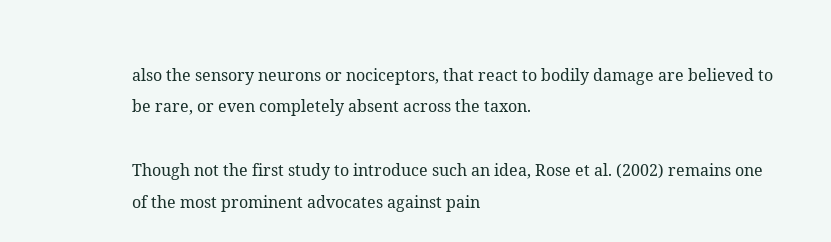also the sensory neurons or nociceptors, that react to bodily damage are believed to be rare, or even completely absent across the taxon.

Though not the first study to introduce such an idea, Rose et al. (2002) remains one of the most prominent advocates against pain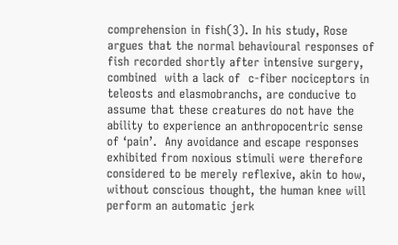comprehension in fish(3). In his study, Rose argues that the normal behavioural responses of fish recorded shortly after intensive surgery, combined  with a lack of  c-fiber nociceptors in teleosts and elasmobranchs, are conducive to assume that these creatures do not have the ability to experience an anthropocentric sense of ‘pain’.  Any avoidance and escape responses exhibited from noxious stimuli were therefore considered to be merely reflexive, akin to how, without conscious thought, the human knee will perform an automatic jerk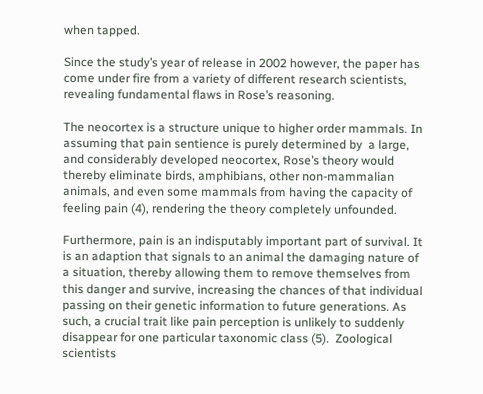when tapped.

Since the study’s year of release in 2002 however, the paper has come under fire from a variety of different research scientists, revealing fundamental flaws in Rose’s reasoning.

The neocortex is a structure unique to higher order mammals. In assuming that pain sentience is purely determined by  a large, and considerably developed neocortex, Rose’s theory would thereby eliminate birds, amphibians, other non-mammalian animals, and even some mammals from having the capacity of feeling pain (4), rendering the theory completely unfounded.

Furthermore, pain is an indisputably important part of survival. It is an adaption that signals to an animal the damaging nature of a situation, thereby allowing them to remove themselves from this danger and survive, increasing the chances of that individual passing on their genetic information to future generations. As such, a crucial trait like pain perception is unlikely to suddenly disappear for one particular taxonomic class (5).  Zoological scientists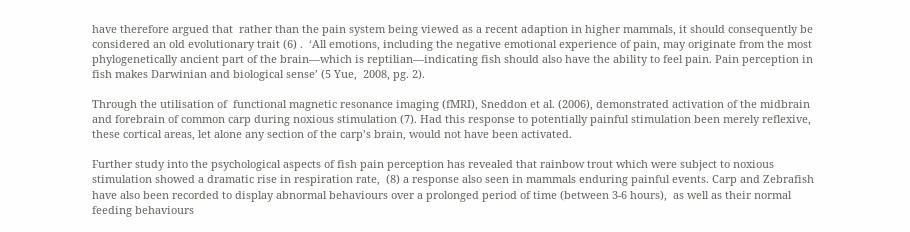have therefore argued that  rather than the pain system being viewed as a recent adaption in higher mammals, it should consequently be considered an old evolutionary trait (6) .  ‘All emotions, including the negative emotional experience of pain, may originate from the most phylogenetically ancient part of the brain—which is reptilian—indicating fish should also have the ability to feel pain. Pain perception in fish makes Darwinian and biological sense’ (5 Yue,  2008, pg. 2).

Through the utilisation of  functional magnetic resonance imaging (fMRI), Sneddon et al. (2006), demonstrated activation of the midbrain and forebrain of common carp during noxious stimulation (7). Had this response to potentially painful stimulation been merely reflexive, these cortical areas, let alone any section of the carp’s brain, would not have been activated.

Further study into the psychological aspects of fish pain perception has revealed that rainbow trout which were subject to noxious stimulation showed a dramatic rise in respiration rate,  (8) a response also seen in mammals enduring painful events. Carp and Zebrafish have also been recorded to display abnormal behaviours over a prolonged period of time (between 3-6 hours),  as well as their normal feeding behaviours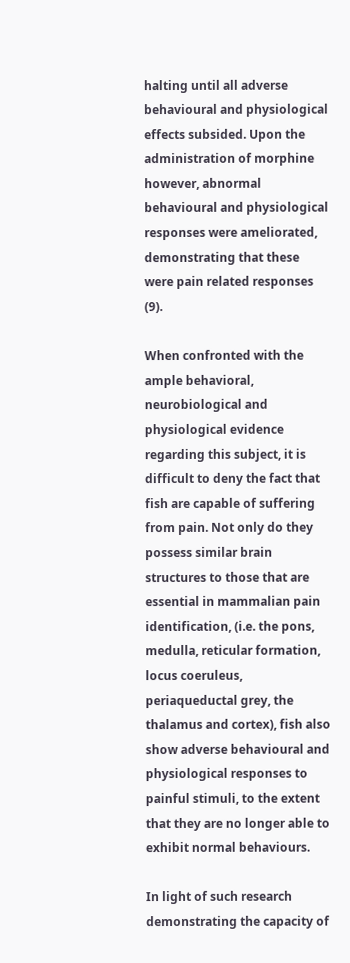halting until all adverse behavioural and physiological effects subsided. Upon the administration of morphine however, abnormal behavioural and physiological responses were ameliorated, demonstrating that these were pain related responses (9).

When confronted with the ample behavioral, neurobiological and physiological evidence regarding this subject, it is difficult to deny the fact that fish are capable of suffering from pain. Not only do they possess similar brain structures to those that are essential in mammalian pain identification, (i.e. the pons, medulla, reticular formation, locus coeruleus, periaqueductal grey, the thalamus and cortex), fish also show adverse behavioural and physiological responses to painful stimuli, to the extent that they are no longer able to exhibit normal behaviours.

In light of such research demonstrating the capacity of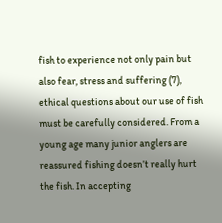fish to experience not only pain but also fear, stress and suffering (7), ethical questions about our use of fish must be carefully considered. From a young age many junior anglers are reassured fishing doesn’t really hurt the fish. In accepting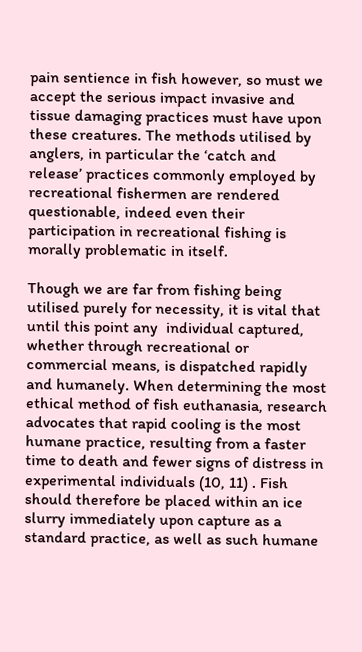pain sentience in fish however, so must we accept the serious impact invasive and tissue damaging practices must have upon these creatures. The methods utilised by anglers, in particular the ‘catch and release’ practices commonly employed by recreational fishermen are rendered questionable, indeed even their participation in recreational fishing is morally problematic in itself.

Though we are far from fishing being utilised purely for necessity, it is vital that until this point any  individual captured, whether through recreational or commercial means, is dispatched rapidly and humanely. When determining the most ethical method of fish euthanasia, research advocates that rapid cooling is the most humane practice, resulting from a faster time to death and fewer signs of distress in experimental individuals (10, 11) . Fish should therefore be placed within an ice slurry immediately upon capture as a standard practice, as well as such humane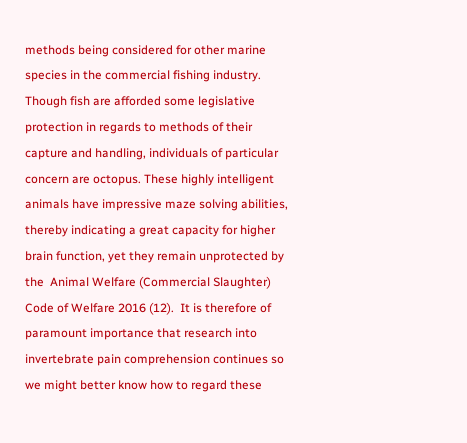methods being considered for other marine species in the commercial fishing industry. Though fish are afforded some legislative protection in regards to methods of their capture and handling, individuals of particular concern are octopus. These highly intelligent animals have impressive maze solving abilities, thereby indicating a great capacity for higher brain function, yet they remain unprotected by the  Animal Welfare (Commercial Slaughter) Code of Welfare 2016 (12).  It is therefore of paramount importance that research into invertebrate pain comprehension continues so we might better know how to regard these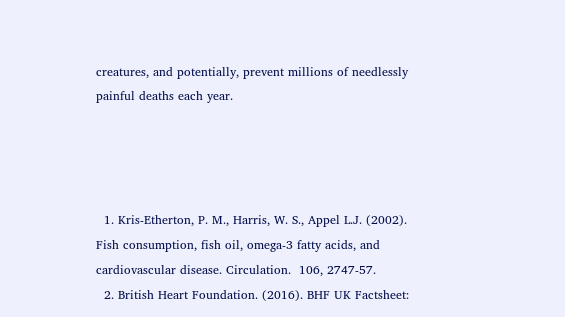creatures, and potentially, prevent millions of needlessly painful deaths each year.




  1. Kris-Etherton, P. M., Harris, W. S., Appel L.J. (2002). Fish consumption, fish oil, omega-3 fatty acids, and cardiovascular disease. Circulation.  106, 2747-57.
  2. British Heart Foundation. (2016). BHF UK Factsheet: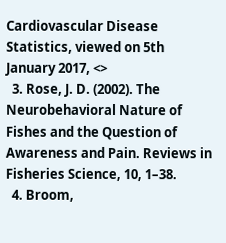Cardiovascular Disease Statistics, viewed on 5th January 2017, <>
  3. Rose, J. D. (2002). The Neurobehavioral Nature of Fishes and the Question of Awareness and Pain. Reviews in Fisheries Science, 10, 1–38.
  4. Broom,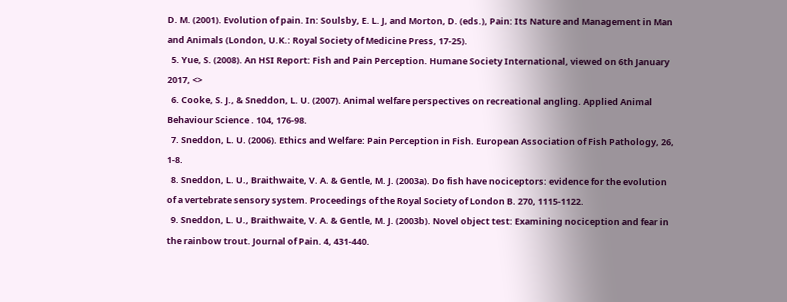D. M. (2001). Evolution of pain. In: Soulsby, E. L. J, and Morton, D. (eds.), Pain: Its Nature and Management in Man and Animals (London, U.K.: Royal Society of Medicine Press, 17-25).
  5. Yue, S. (2008). An HSI Report: Fish and Pain Perception. Humane Society International, viewed on 6th January 2017, <>
  6. Cooke, S. J., & Sneddon, L. U. (2007). Animal welfare perspectives on recreational angling. Applied Animal Behaviour Science . 104, 176-98.
  7. Sneddon, L. U. (2006). Ethics and Welfare: Pain Perception in Fish. European Association of Fish Pathology, 26, 1-8.
  8. Sneddon, L. U., Braithwaite, V. A. & Gentle, M. J. (2003a). Do fish have nociceptors: evidence for the evolution of a vertebrate sensory system. Proceedings of the Royal Society of London B. 270, 1115-1122.
  9. Sneddon, L. U., Braithwaite, V. A. & Gentle, M. J. (2003b). Novel object test: Examining nociception and fear in the rainbow trout. Journal of Pain. 4, 431-440.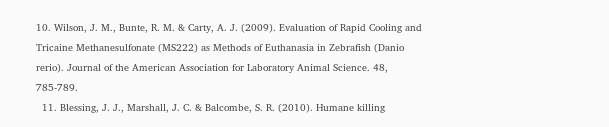10. Wilson, J. M., Bunte, R. M. & Carty, A. J. (2009). Evaluation of Rapid Cooling and Tricaine Methanesulfonate (MS222) as Methods of Euthanasia in Zebrafish (Danio rerio). Journal of the American Association for Laboratory Animal Science. 48, 785-789.
  11. Blessing, J. J., Marshall, J. C. & Balcombe, S. R. (2010). Humane killing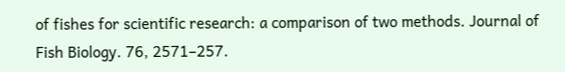of fishes for scientific research: a comparison of two methods. Journal of Fish Biology. 76, 2571–257.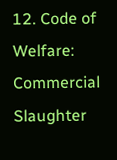12. Code of Welfare: Commercial Slaughter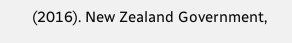(2016). New Zealand Government,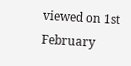viewed on 1st February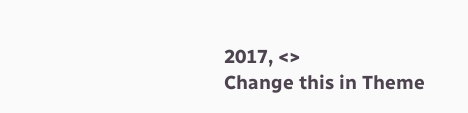2017, <>
Change this in Theme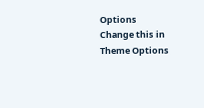Options
Change this in Theme Options